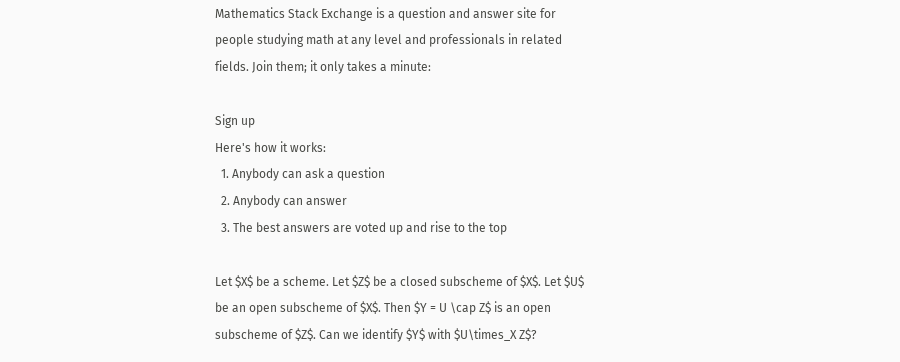Mathematics Stack Exchange is a question and answer site for people studying math at any level and professionals in related fields. Join them; it only takes a minute:

Sign up
Here's how it works:
  1. Anybody can ask a question
  2. Anybody can answer
  3. The best answers are voted up and rise to the top

Let $X$ be a scheme. Let $Z$ be a closed subscheme of $X$. Let $U$ be an open subscheme of $X$. Then $Y = U \cap Z$ is an open subscheme of $Z$. Can we identify $Y$ with $U\times_X Z$?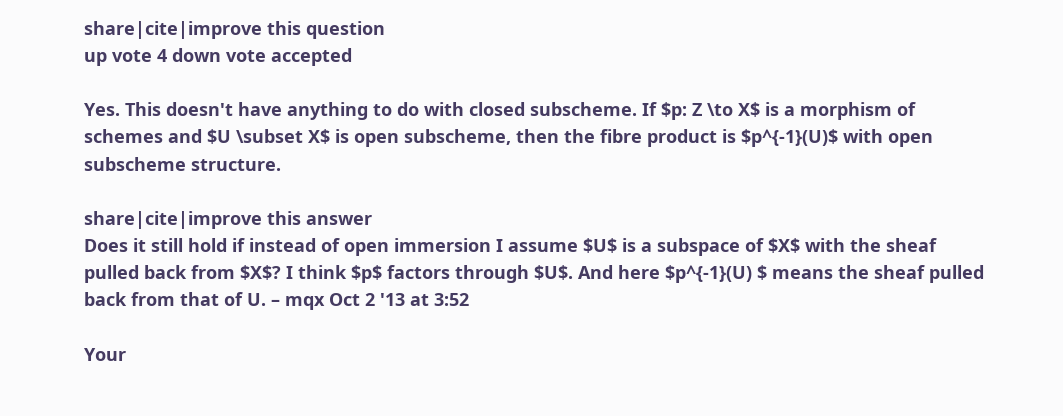share|cite|improve this question
up vote 4 down vote accepted

Yes. This doesn't have anything to do with closed subscheme. If $p: Z \to X$ is a morphism of schemes and $U \subset X$ is open subscheme, then the fibre product is $p^{-1}(U)$ with open subscheme structure.

share|cite|improve this answer
Does it still hold if instead of open immersion I assume $U$ is a subspace of $X$ with the sheaf pulled back from $X$? I think $p$ factors through $U$. And here $p^{-1}(U) $ means the sheaf pulled back from that of U. – mqx Oct 2 '13 at 3:52

Your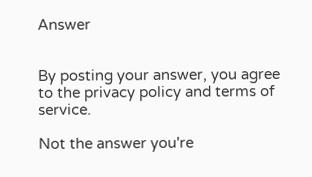Answer


By posting your answer, you agree to the privacy policy and terms of service.

Not the answer you're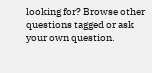looking for? Browse other questions tagged or ask your own question.